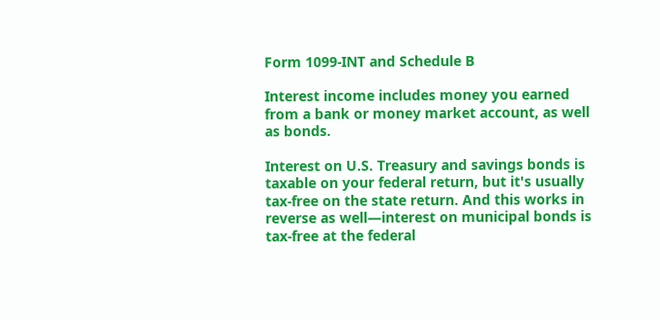Form 1099-INT and Schedule B

Interest income includes money you earned from a bank or money market account, as well as bonds.

Interest on U.S. Treasury and savings bonds is taxable on your federal return, but it's usually tax-free on the state return. And this works in reverse as well—interest on municipal bonds is tax-free at the federal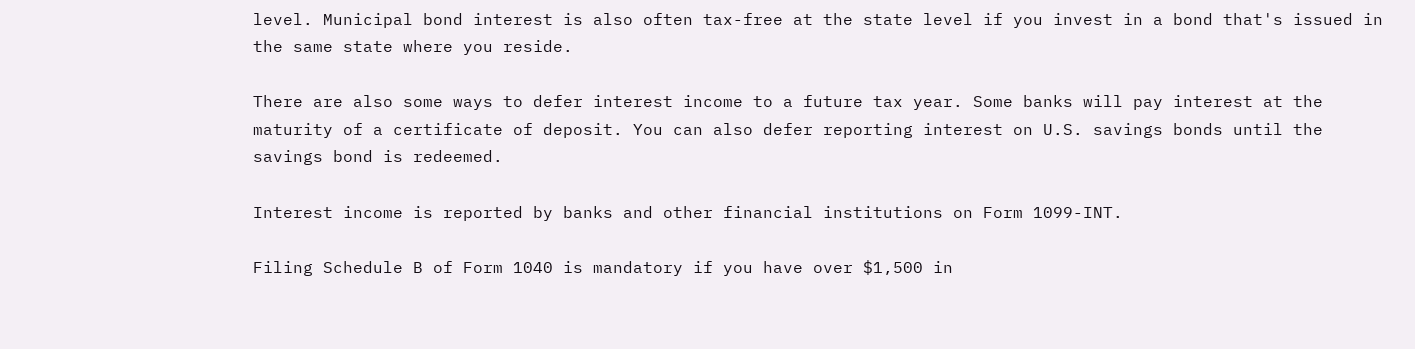level. Municipal bond interest is also often tax-free at the state level if you invest in a bond that's issued in the same state where you reside.

There are also some ways to defer interest income to a future tax year. Some banks will pay interest at the maturity of a certificate of deposit. You can also defer reporting interest on U.S. savings bonds until the savings bond is redeemed.

Interest income is reported by banks and other financial institutions on Form 1099-INT.

Filing Schedule B of Form 1040 is mandatory if you have over $1,500 in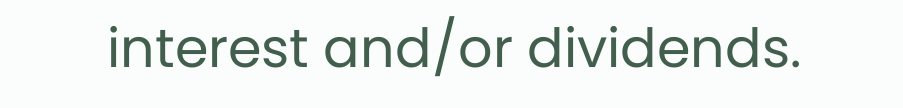interest and/or dividends.